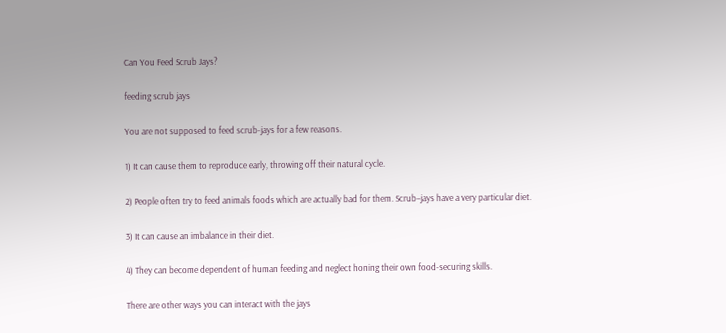Can You Feed Scrub Jays?

feeding scrub jays

You are not supposed to feed scrub-jays for a few reasons.

1) It can cause them to reproduce early, throwing off their natural cycle.

2) People often try to feed animals foods which are actually bad for them. Scrub–jays have a very particular diet.

3) It can cause an imbalance in their diet.

4) They can become dependent of human feeding and neglect honing their own food-securing skills.

There are other ways you can interact with the jays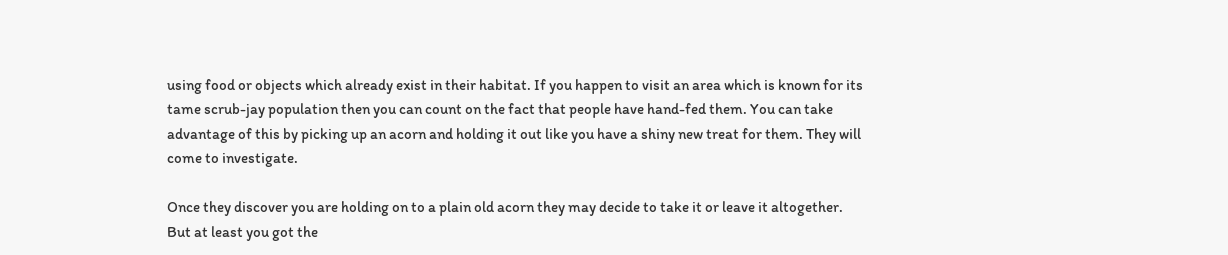using food or objects which already exist in their habitat. If you happen to visit an area which is known for its tame scrub-jay population then you can count on the fact that people have hand-fed them. You can take advantage of this by picking up an acorn and holding it out like you have a shiny new treat for them. They will come to investigate.

Once they discover you are holding on to a plain old acorn they may decide to take it or leave it altogether. But at least you got the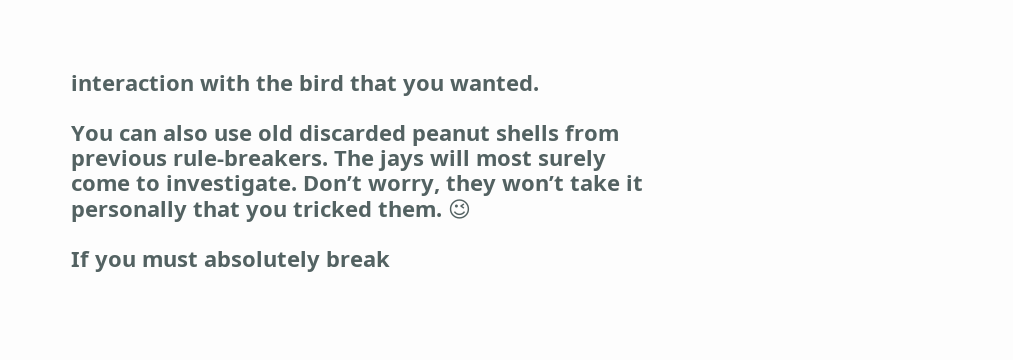interaction with the bird that you wanted.

You can also use old discarded peanut shells from previous rule-breakers. The jays will most surely come to investigate. Don’t worry, they won’t take it personally that you tricked them. 😉

If you must absolutely break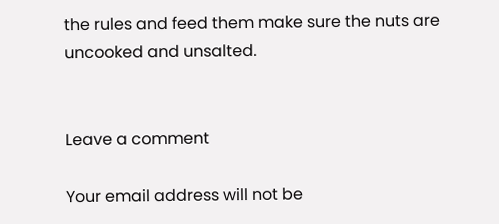the rules and feed them make sure the nuts are uncooked and unsalted.


Leave a comment

Your email address will not be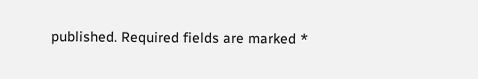published. Required fields are marked *